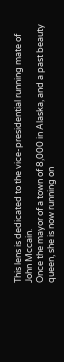This lens is dedicated to the vice-presidential running mate of John Mccain.
Once the mayor of a town of 8,000 in Alaska, and a past beauty queen, she is now running on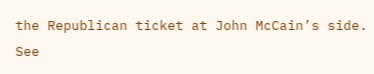the Republican ticket at John McCain’s side. See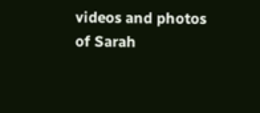videos and photos of Sarah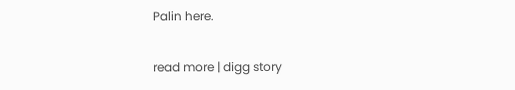Palin here.

read more | digg story